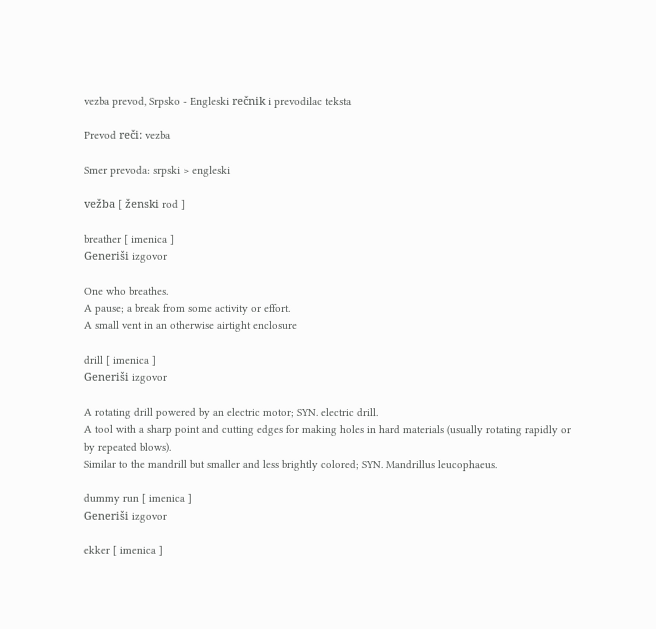vezba prevod, Srpsko - Engleski rečnik i prevodilac teksta

Prevod reči: vezba

Smer prevoda: srpski > engleski

vežba [ ženski rod ]

breather [ imenica ]
Generiši izgovor

One who breathes.
A pause; a break from some activity or effort.
A small vent in an otherwise airtight enclosure

drill [ imenica ]
Generiši izgovor

A rotating drill powered by an electric motor; SYN. electric drill.
A tool with a sharp point and cutting edges for making holes in hard materials (usually rotating rapidly or by repeated blows).
Similar to the mandrill but smaller and less brightly colored; SYN. Mandrillus leucophaeus.

dummy run [ imenica ]
Generiši izgovor

ekker [ imenica ]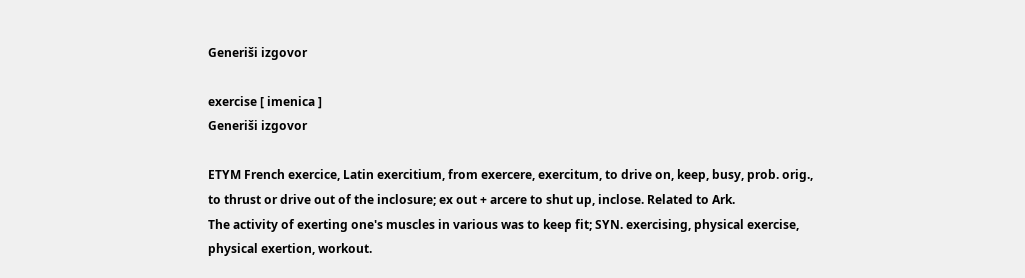Generiši izgovor

exercise [ imenica ]
Generiši izgovor

ETYM French exercice, Latin exercitium, from exercere, exercitum, to drive on, keep, busy, prob. orig., to thrust or drive out of the inclosure; ex out + arcere to shut up, inclose. Related to Ark.
The activity of exerting one's muscles in various was to keep fit; SYN. exercising, physical exercise, physical exertion, workout.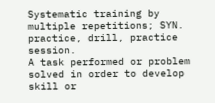Systematic training by multiple repetitions; SYN. practice, drill, practice session.
A task performed or problem solved in order to develop skill or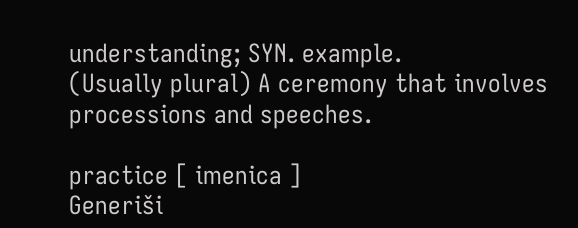understanding; SYN. example.
(Usually plural) A ceremony that involves processions and speeches.

practice [ imenica ]
Generiši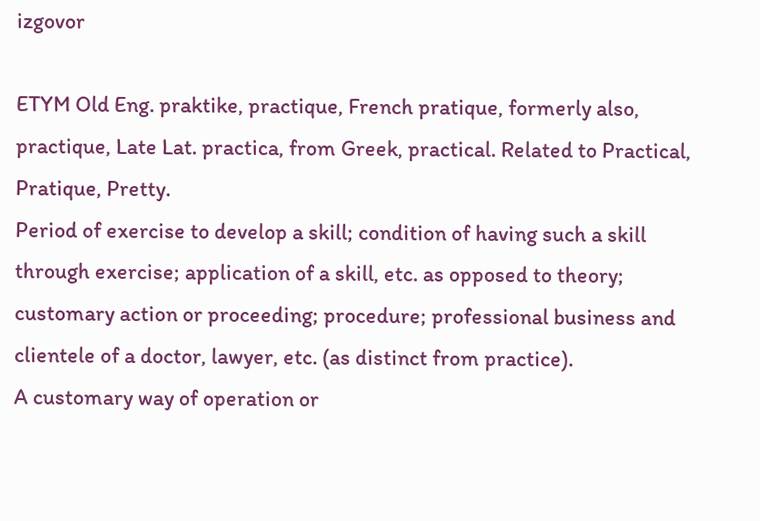izgovor

ETYM Old Eng. praktike, practique, French pratique, formerly also, practique, Late Lat. practica, from Greek, practical. Related to Practical, Pratique, Pretty.
Period of exercise to develop a skill; condition of having such a skill through exercise; application of a skill, etc. as opposed to theory; customary action or proceeding; procedure; professional business and clientele of a doctor, lawyer, etc. (as distinct from practice).
A customary way of operation or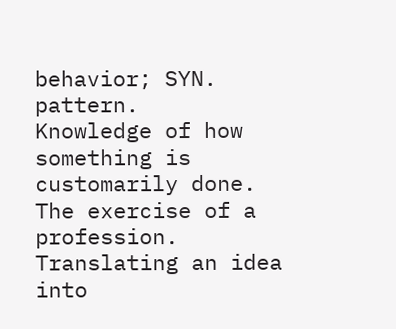behavior; SYN. pattern.
Knowledge of how something is customarily done.
The exercise of a profession.
Translating an idea into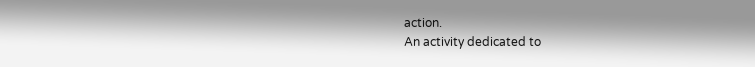action.
An activity dedicated to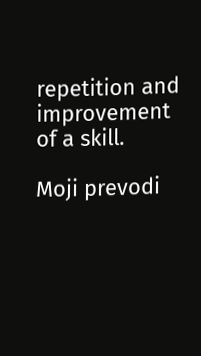repetition and improvement of a skill.

Moji prevodi